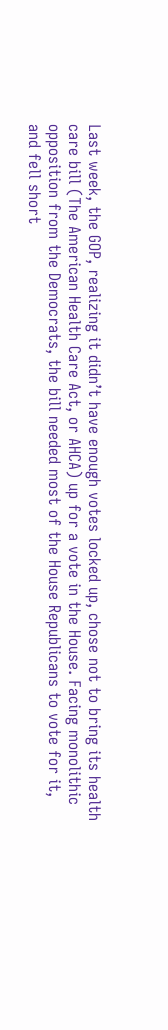Last week, the GOP, realizing it didn’t have enough votes locked up, chose not to bring its health care bill (The American Health Care Act, or AHCA) up for a vote in the House. Facing monolithic opposition from the Democrats, the bill needed most of the House Republicans to vote for it, and fell short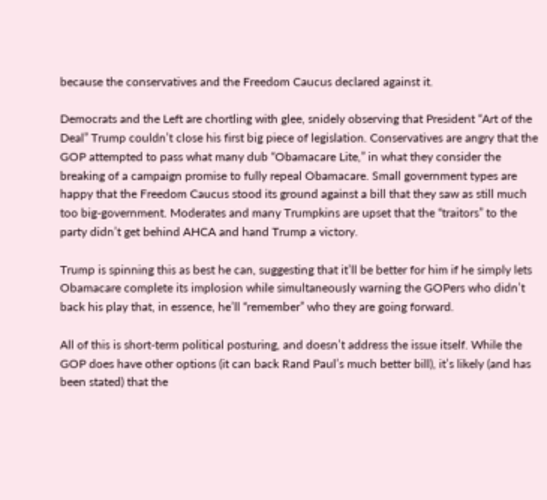because the conservatives and the Freedom Caucus declared against it.

Democrats and the Left are chortling with glee, snidely observing that President “Art of the Deal” Trump couldn’t close his first big piece of legislation. Conservatives are angry that the GOP attempted to pass what many dub “Obamacare Lite,” in what they consider the breaking of a campaign promise to fully repeal Obamacare. Small government types are happy that the Freedom Caucus stood its ground against a bill that they saw as still much too big-government. Moderates and many Trumpkins are upset that the “traitors” to the party didn’t get behind AHCA and hand Trump a victory.

Trump is spinning this as best he can, suggesting that it’ll be better for him if he simply lets Obamacare complete its implosion while simultaneously warning the GOPers who didn’t back his play that, in essence, he’ll “remember” who they are going forward.

All of this is short-term political posturing, and doesn’t address the issue itself. While the GOP does have other options (it can back Rand Paul’s much better bill), it’s likely (and has been stated) that the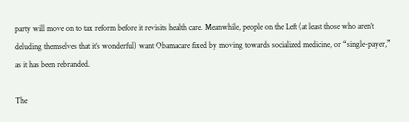party will move on to tax reform before it revisits health care. Meanwhile, people on the Left (at least those who aren’t deluding themselves that it’s wonderful) want Obamacare fixed by moving towards socialized medicine, or “single-payer,” as it has been rebranded.

The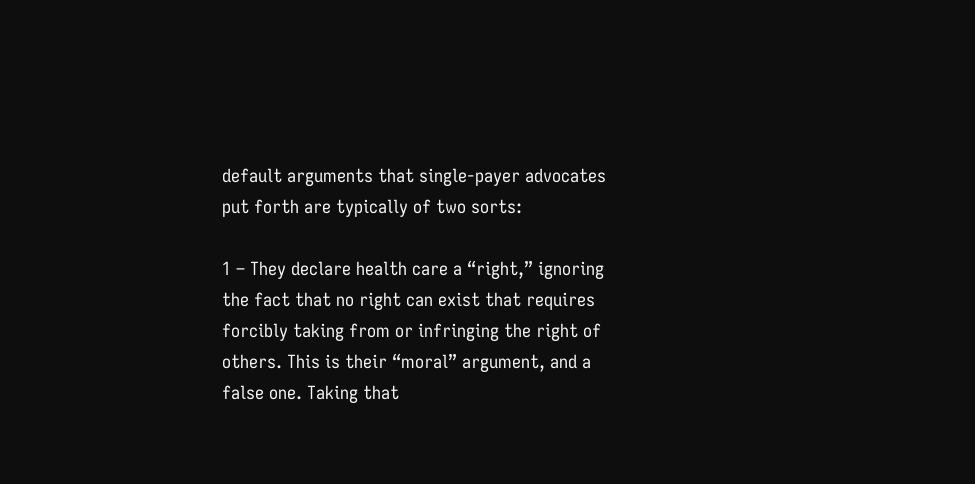default arguments that single-payer advocates put forth are typically of two sorts:

1 – They declare health care a “right,” ignoring the fact that no right can exist that requires forcibly taking from or infringing the right of others. This is their “moral” argument, and a false one. Taking that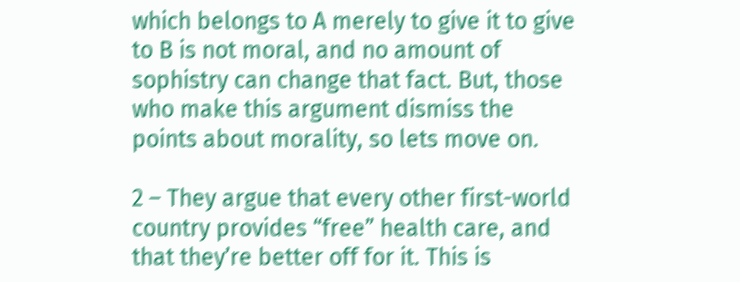which belongs to A merely to give it to give to B is not moral, and no amount of sophistry can change that fact. But, those who make this argument dismiss the points about morality, so lets move on.

2 – They argue that every other first-world country provides “free” health care, and that they’re better off for it. This is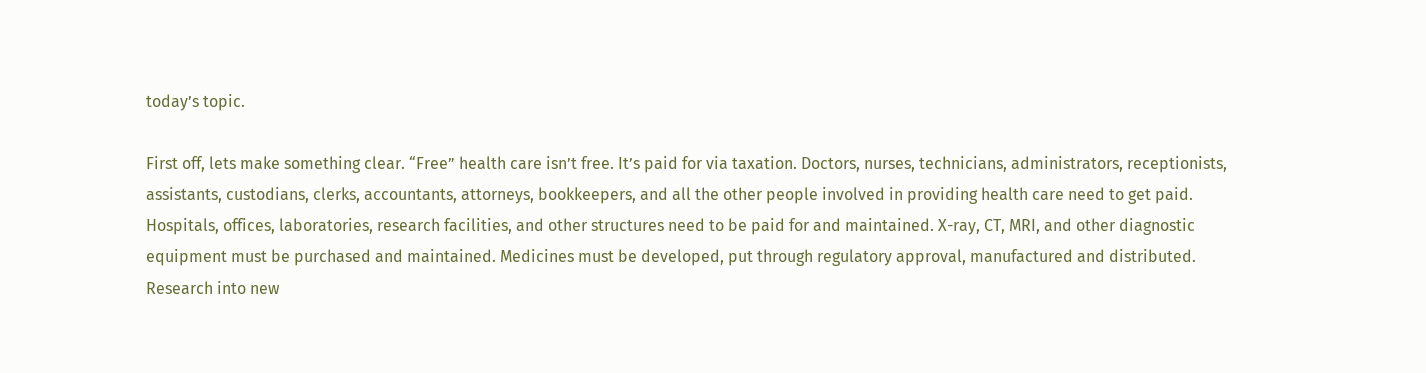today’s topic.

First off, lets make something clear. “Free” health care isn’t free. It’s paid for via taxation. Doctors, nurses, technicians, administrators, receptionists, assistants, custodians, clerks, accountants, attorneys, bookkeepers, and all the other people involved in providing health care need to get paid. Hospitals, offices, laboratories, research facilities, and other structures need to be paid for and maintained. X-ray, CT, MRI, and other diagnostic equipment must be purchased and maintained. Medicines must be developed, put through regulatory approval, manufactured and distributed. Research into new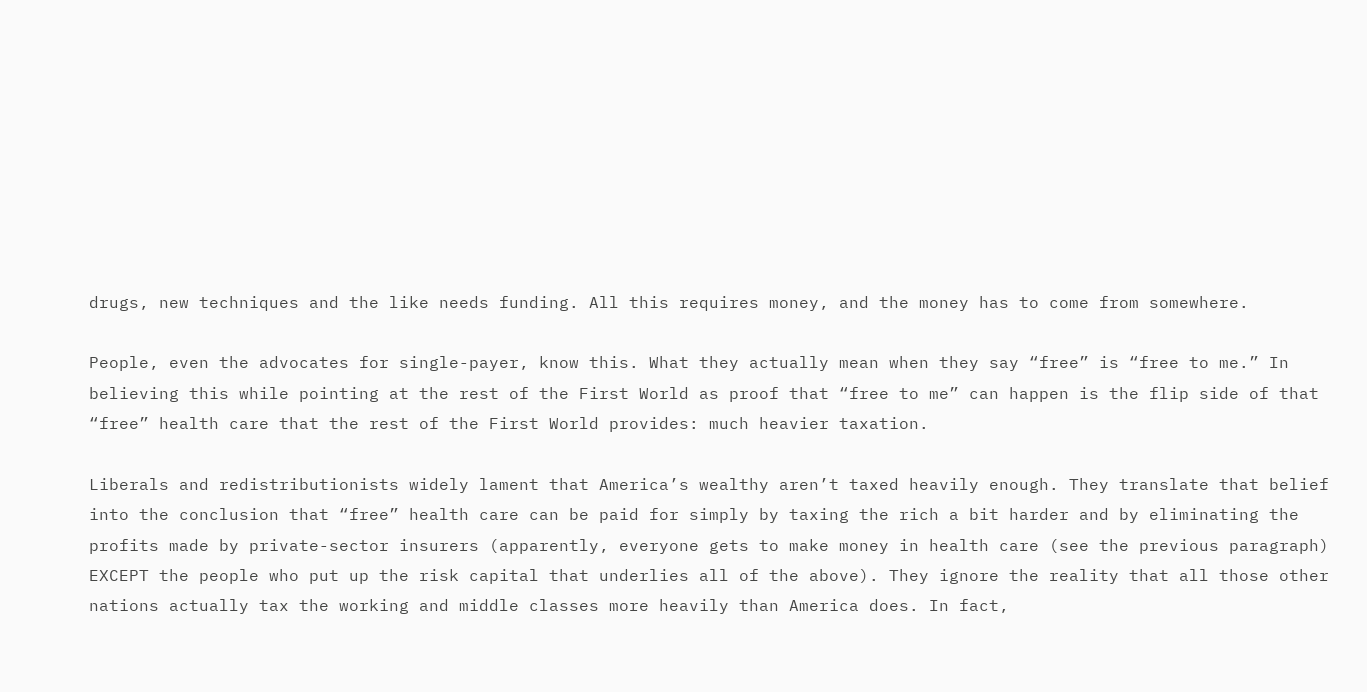drugs, new techniques and the like needs funding. All this requires money, and the money has to come from somewhere.

People, even the advocates for single-payer, know this. What they actually mean when they say “free” is “free to me.” In believing this while pointing at the rest of the First World as proof that “free to me” can happen is the flip side of that “free” health care that the rest of the First World provides: much heavier taxation.

Liberals and redistributionists widely lament that America’s wealthy aren’t taxed heavily enough. They translate that belief into the conclusion that “free” health care can be paid for simply by taxing the rich a bit harder and by eliminating the profits made by private-sector insurers (apparently, everyone gets to make money in health care (see the previous paragraph) EXCEPT the people who put up the risk capital that underlies all of the above). They ignore the reality that all those other nations actually tax the working and middle classes more heavily than America does. In fact,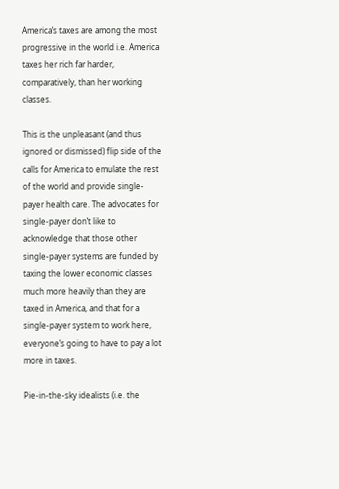America’s taxes are among the most progressive in the world i.e. America taxes her rich far harder, comparatively, than her working classes.

This is the unpleasant (and thus ignored or dismissed) flip side of the calls for America to emulate the rest of the world and provide single-payer health care. The advocates for single-payer don’t like to acknowledge that those other single-payer systems are funded by taxing the lower economic classes much more heavily than they are taxed in America, and that for a single-payer system to work here, everyone’s going to have to pay a lot more in taxes.

Pie-in-the-sky idealists (i.e. the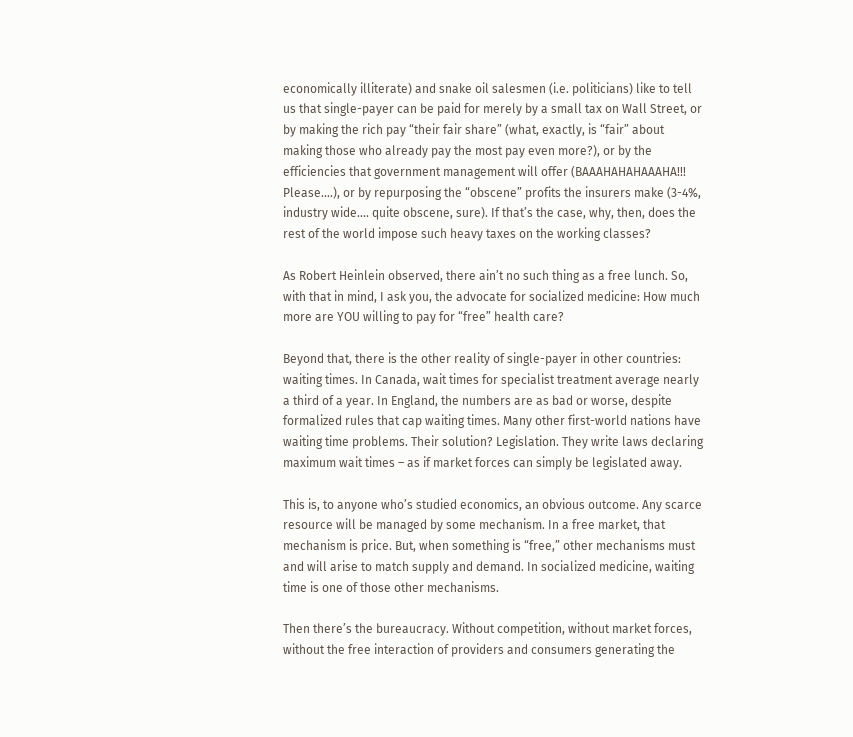economically illiterate) and snake oil salesmen (i.e. politicians) like to tell us that single-payer can be paid for merely by a small tax on Wall Street, or by making the rich pay “their fair share” (what, exactly, is “fair” about making those who already pay the most pay even more?), or by the efficiencies that government management will offer (BAAAHAHAHAAAHA!!! Please….), or by repurposing the “obscene” profits the insurers make (3-4%, industry wide…. quite obscene, sure). If that’s the case, why, then, does the rest of the world impose such heavy taxes on the working classes?

As Robert Heinlein observed, there ain’t no such thing as a free lunch. So, with that in mind, I ask you, the advocate for socialized medicine: How much more are YOU willing to pay for “free” health care?

Beyond that, there is the other reality of single-payer in other countries: waiting times. In Canada, wait times for specialist treatment average nearly a third of a year. In England, the numbers are as bad or worse, despite formalized rules that cap waiting times. Many other first-world nations have waiting time problems. Their solution? Legislation. They write laws declaring maximum wait times – as if market forces can simply be legislated away.

This is, to anyone who’s studied economics, an obvious outcome. Any scarce resource will be managed by some mechanism. In a free market, that mechanism is price. But, when something is “free,” other mechanisms must and will arise to match supply and demand. In socialized medicine, waiting time is one of those other mechanisms.

Then there’s the bureaucracy. Without competition, without market forces, without the free interaction of providers and consumers generating the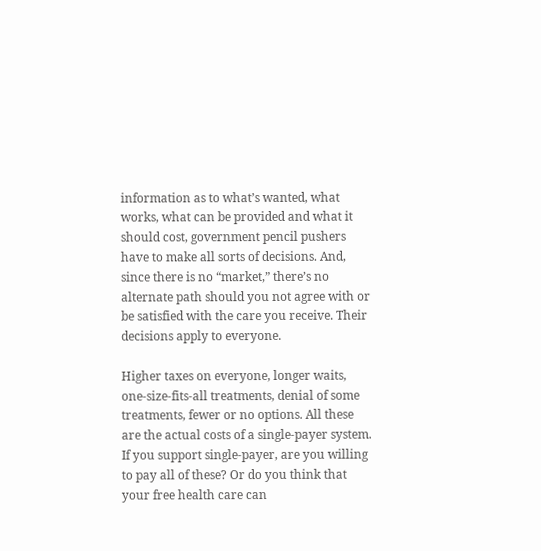information as to what’s wanted, what works, what can be provided and what it should cost, government pencil pushers have to make all sorts of decisions. And, since there is no “market,” there’s no alternate path should you not agree with or be satisfied with the care you receive. Their decisions apply to everyone.

Higher taxes on everyone, longer waits, one-size-fits-all treatments, denial of some treatments, fewer or no options. All these are the actual costs of a single-payer system. If you support single-payer, are you willing to pay all of these? Or do you think that your free health care can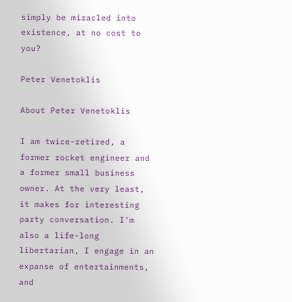simply be miracled into existence, at no cost to you?

Peter Venetoklis

About Peter Venetoklis

I am twice-retired, a former rocket engineer and a former small business owner. At the very least, it makes for interesting party conversation. I'm also a life-long libertarian, I engage in an expanse of entertainments, and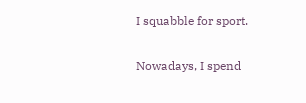I squabble for sport.

Nowadays, I spend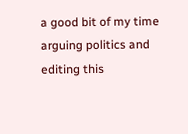a good bit of my time arguing politics and editing this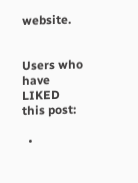website.


Users who have LIKED this post:

  •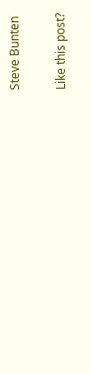Steve Bunten

Like this post?